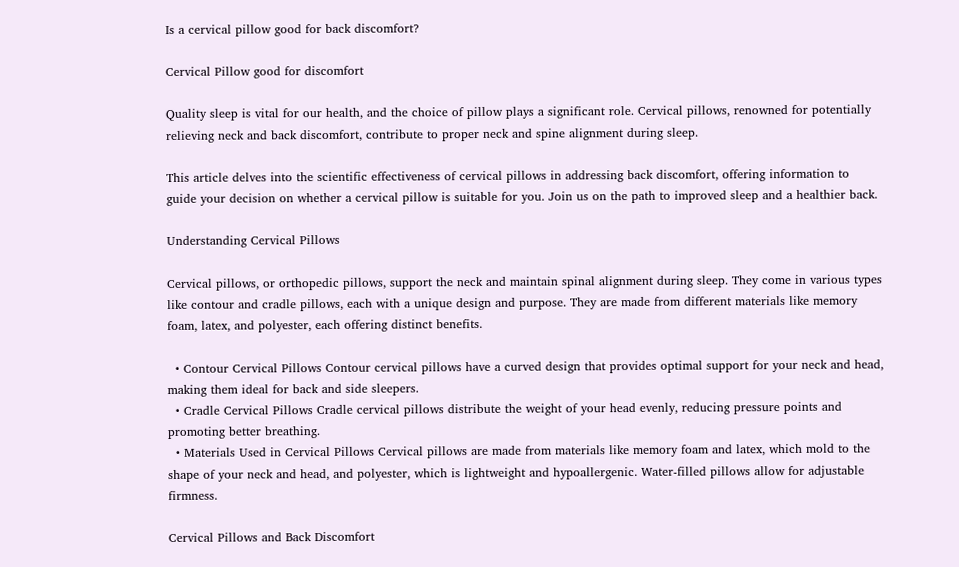Is a cervical pillow good for back discomfort?

Cervical Pillow good for discomfort

Quality sleep is vital for our health, and the choice of pillow plays a significant role. Cervical pillows, renowned for potentially relieving neck and back discomfort, contribute to proper neck and spine alignment during sleep.

This article delves into the scientific effectiveness of cervical pillows in addressing back discomfort, offering information to guide your decision on whether a cervical pillow is suitable for you. Join us on the path to improved sleep and a healthier back.

Understanding Cervical Pillows

Cervical pillows, or orthopedic pillows, support the neck and maintain spinal alignment during sleep. They come in various types like contour and cradle pillows, each with a unique design and purpose. They are made from different materials like memory foam, latex, and polyester, each offering distinct benefits.

  • Contour Cervical Pillows Contour cervical pillows have a curved design that provides optimal support for your neck and head, making them ideal for back and side sleepers.
  • Cradle Cervical Pillows Cradle cervical pillows distribute the weight of your head evenly, reducing pressure points and promoting better breathing.
  • Materials Used in Cervical Pillows Cervical pillows are made from materials like memory foam and latex, which mold to the shape of your neck and head, and polyester, which is lightweight and hypoallergenic. Water-filled pillows allow for adjustable firmness.

Cervical Pillows and Back Discomfort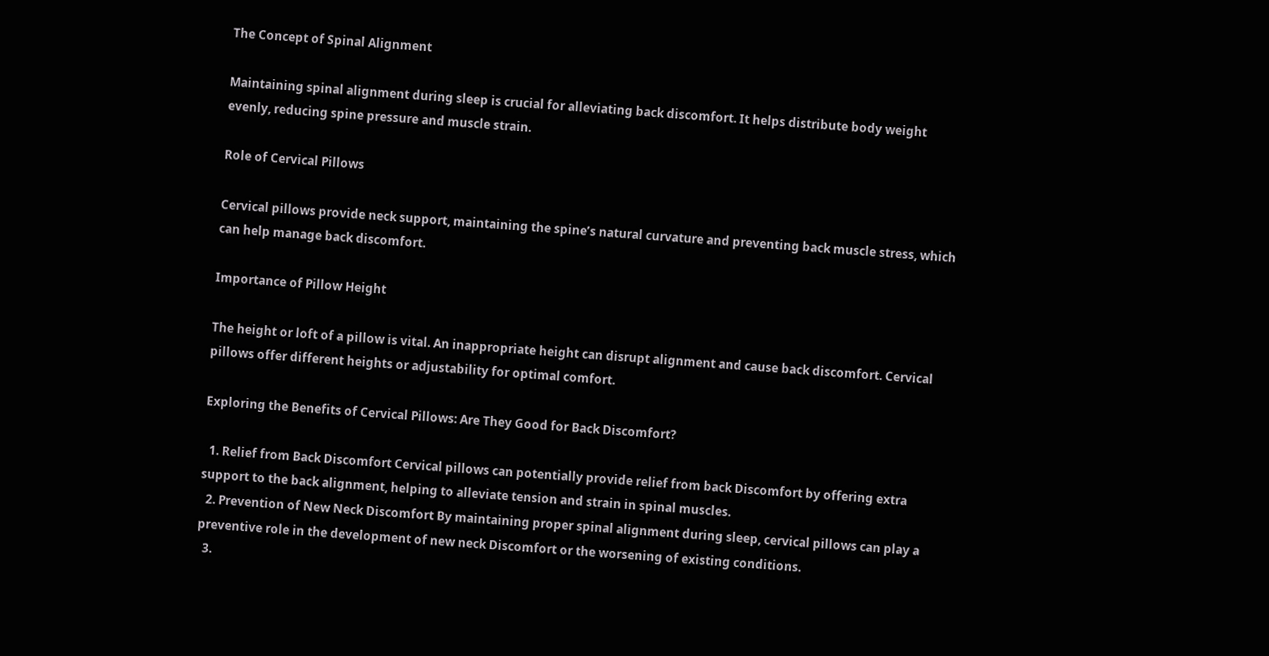The Concept of Spinal Alignment

Maintaining spinal alignment during sleep is crucial for alleviating back discomfort. It helps distribute body weight evenly, reducing spine pressure and muscle strain.

Role of Cervical Pillows

Cervical pillows provide neck support, maintaining the spine’s natural curvature and preventing back muscle stress, which can help manage back discomfort.

Importance of Pillow Height

The height or loft of a pillow is vital. An inappropriate height can disrupt alignment and cause back discomfort. Cervical pillows offer different heights or adjustability for optimal comfort.

Exploring the Benefits of Cervical Pillows: Are They Good for Back Discomfort?

  1. Relief from Back Discomfort Cervical pillows can potentially provide relief from back Discomfort by offering extra support to the back alignment, helping to alleviate tension and strain in spinal muscles.
  2. Prevention of New Neck Discomfort By maintaining proper spinal alignment during sleep, cervical pillows can play a preventive role in the development of new neck Discomfort or the worsening of existing conditions.
  3.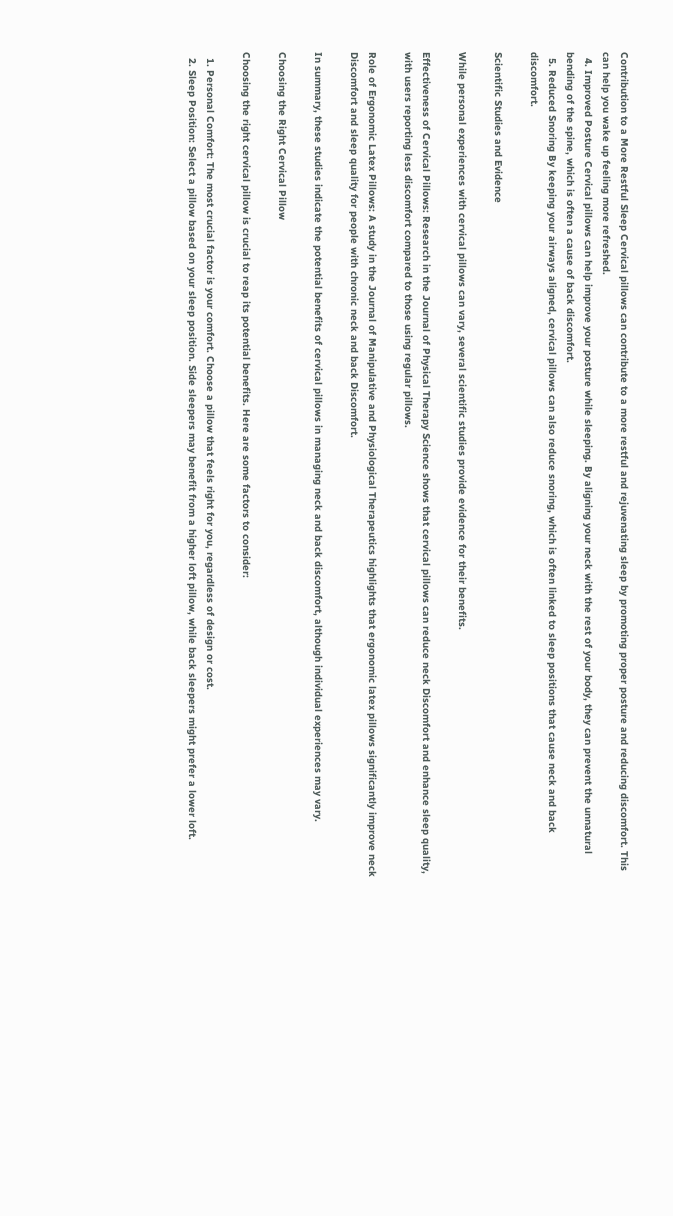Contribution to a More Restful Sleep Cervical pillows can contribute to a more restful and rejuvenating sleep by promoting proper posture and reducing discomfort. This can help you wake up feeling more refreshed.
  4. Improved Posture Cervical pillows can help improve your posture while sleeping. By aligning your neck with the rest of your body, they can prevent the unnatural bending of the spine, which is often a cause of back discomfort.
  5. Reduced Snoring By keeping your airways aligned, cervical pillows can also reduce snoring, which is often linked to sleep positions that cause neck and back discomfort.

Scientific Studies and Evidence

While personal experiences with cervical pillows can vary, several scientific studies provide evidence for their benefits.

Effectiveness of Cervical Pillows: Research in the Journal of Physical Therapy Science shows that cervical pillows can reduce neck Discomfort and enhance sleep quality, with users reporting less discomfort compared to those using regular pillows.

Role of Ergonomic Latex Pillows: A study in the Journal of Manipulative and Physiological Therapeutics highlights that ergonomic latex pillows significantly improve neck Discomfort and sleep quality for people with chronic neck and back Discomfort.

In summary, these studies indicate the potential benefits of cervical pillows in managing neck and back discomfort, although individual experiences may vary.

Choosing the Right Cervical Pillow

Choosing the right cervical pillow is crucial to reap its potential benefits. Here are some factors to consider:

  1. Personal Comfort: The most crucial factor is your comfort. Choose a pillow that feels right for you, regardless of design or cost.
  2. Sleep Position: Select a pillow based on your sleep position. Side sleepers may benefit from a higher loft pillow, while back sleepers might prefer a lower loft.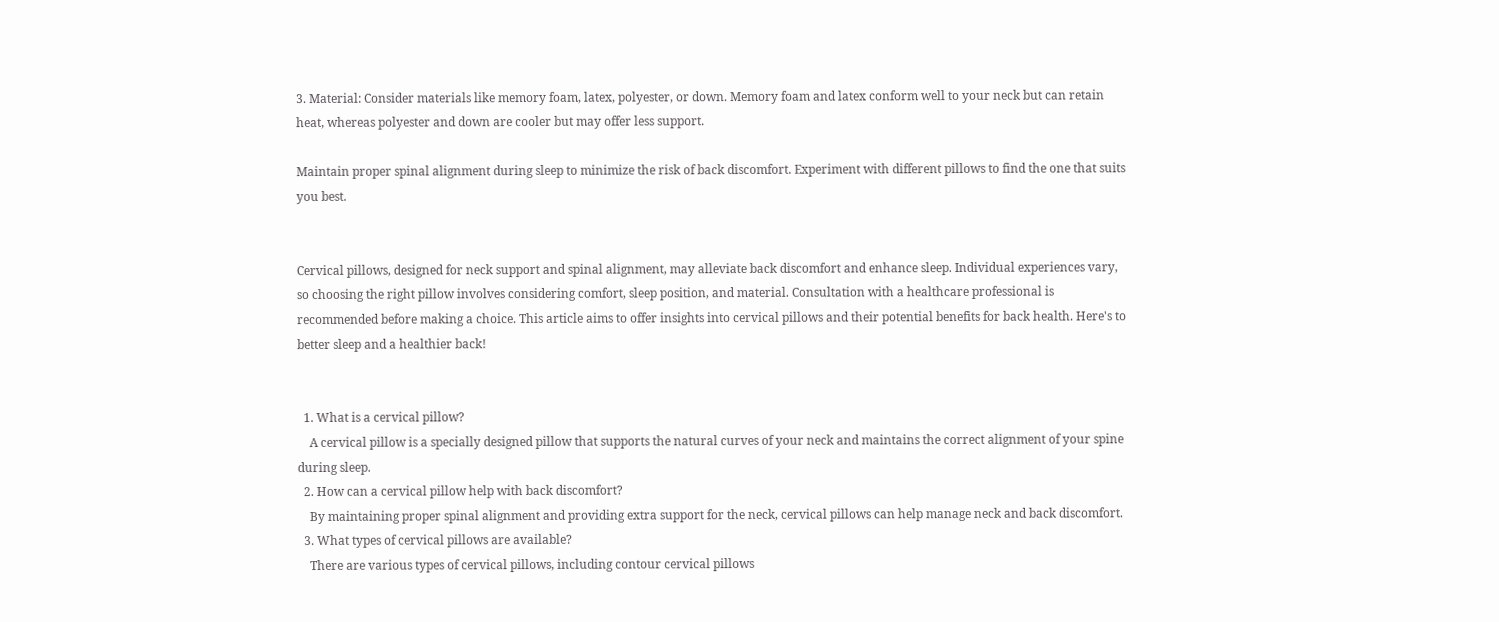3. Material: Consider materials like memory foam, latex, polyester, or down. Memory foam and latex conform well to your neck but can retain heat, whereas polyester and down are cooler but may offer less support.

Maintain proper spinal alignment during sleep to minimize the risk of back discomfort. Experiment with different pillows to find the one that suits you best.


Cervical pillows, designed for neck support and spinal alignment, may alleviate back discomfort and enhance sleep. Individual experiences vary, so choosing the right pillow involves considering comfort, sleep position, and material. Consultation with a healthcare professional is recommended before making a choice. This article aims to offer insights into cervical pillows and their potential benefits for back health. Here's to better sleep and a healthier back!


  1. What is a cervical pillow?
    A cervical pillow is a specially designed pillow that supports the natural curves of your neck and maintains the correct alignment of your spine during sleep.
  2. How can a cervical pillow help with back discomfort?
    By maintaining proper spinal alignment and providing extra support for the neck, cervical pillows can help manage neck and back discomfort.
  3. What types of cervical pillows are available?
    There are various types of cervical pillows, including contour cervical pillows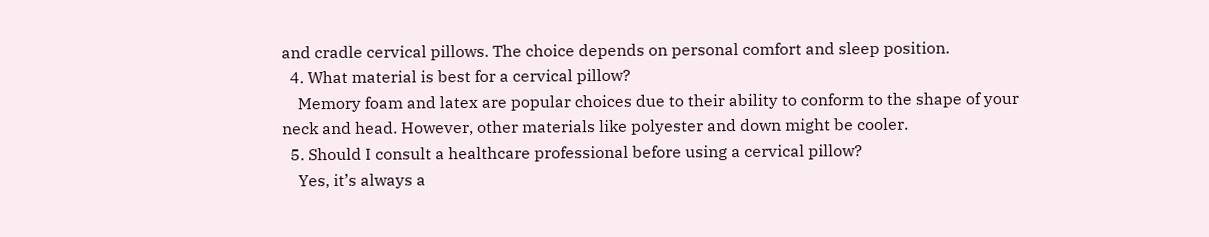and cradle cervical pillows. The choice depends on personal comfort and sleep position.
  4. What material is best for a cervical pillow?
    Memory foam and latex are popular choices due to their ability to conform to the shape of your neck and head. However, other materials like polyester and down might be cooler.
  5. Should I consult a healthcare professional before using a cervical pillow?
    Yes, it’s always a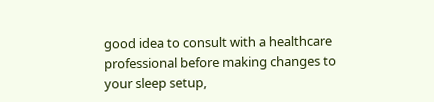good idea to consult with a healthcare professional before making changes to your sleep setup,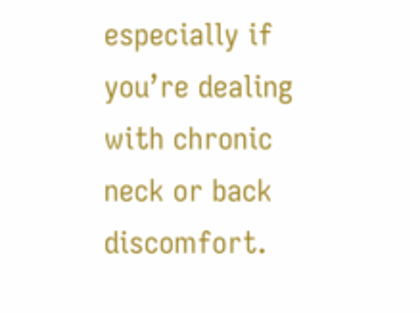especially if you’re dealing with chronic neck or back discomfort.